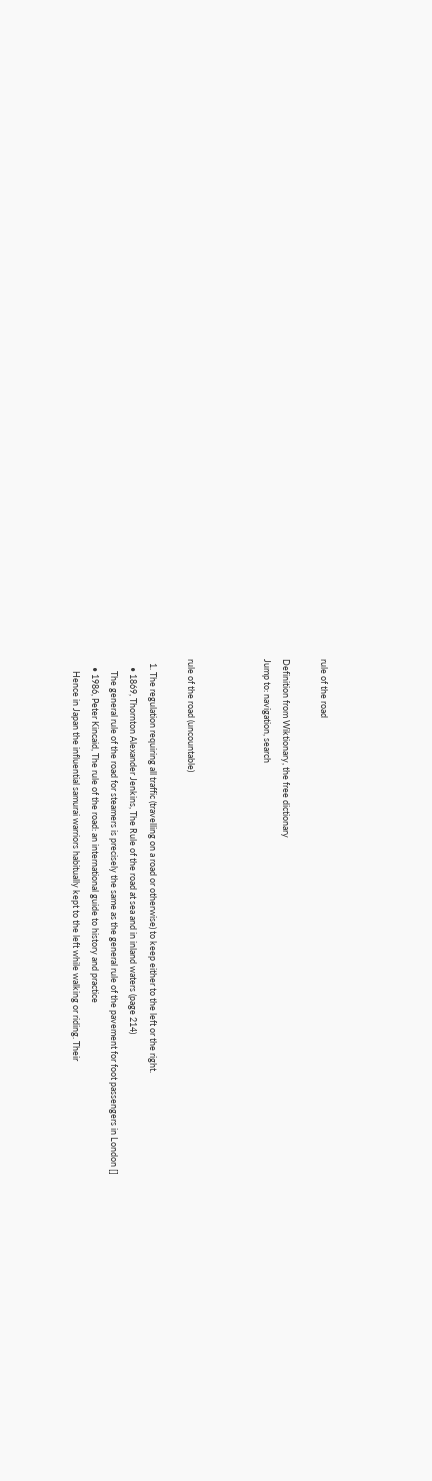rule of the road

Definition from Wiktionary, the free dictionary
Jump to: navigation, search



rule of the road (uncountable)

  1. The regulation requiring all traffic (travelling on a road or otherwise) to keep either to the left or the right.
    • 1869, Thornton Alexander Jenkins, The Rule of the road at sea and in inland waters (page 214)
      The general rule of the road for steamers is precisely the same as the general rule of the pavement for foot passengers in London []
    • 1986, Peter Kincaid, The rule of the road: an international guide to history and practice
      Hence in Japan the influential samurai warriors habitually kept to the left while walking or riding. Their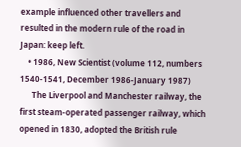example influenced other travellers and resulted in the modern rule of the road in Japan: keep left.
    • 1986, New Scientist (volume 112, numbers 1540-1541, December 1986-January 1987)
      The Liverpool and Manchester railway, the first steam-operated passenger railway, which opened in 1830, adopted the British rule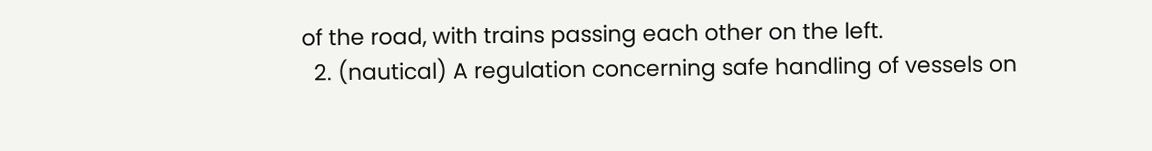of the road, with trains passing each other on the left.
  2. (nautical) A regulation concerning safe handling of vessels on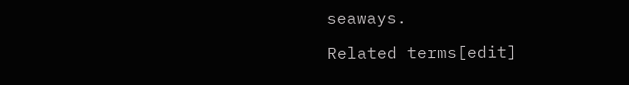seaways.

Related terms[edit]